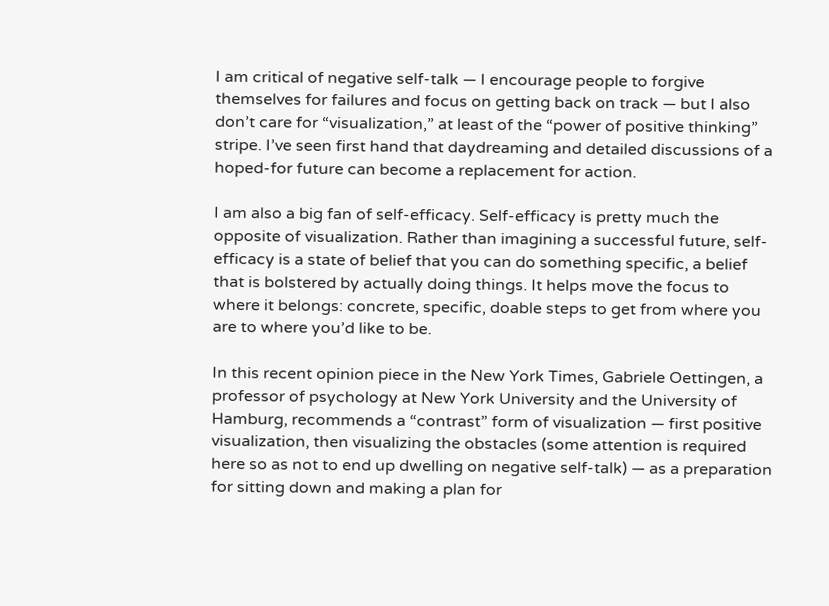I am critical of negative self-talk — I encourage people to forgive themselves for failures and focus on getting back on track — but I also don’t care for “visualization,” at least of the “power of positive thinking” stripe. I’ve seen first hand that daydreaming and detailed discussions of a hoped-for future can become a replacement for action.

I am also a big fan of self-efficacy. Self-efficacy is pretty much the opposite of visualization. Rather than imagining a successful future, self-efficacy is a state of belief that you can do something specific, a belief that is bolstered by actually doing things. It helps move the focus to where it belongs: concrete, specific, doable steps to get from where you are to where you’d like to be.

In this recent opinion piece in the New York Times, Gabriele Oettingen, a professor of psychology at New York University and the University of Hamburg, recommends a “contrast” form of visualization — first positive visualization, then visualizing the obstacles (some attention is required here so as not to end up dwelling on negative self-talk) — as a preparation for sitting down and making a plan for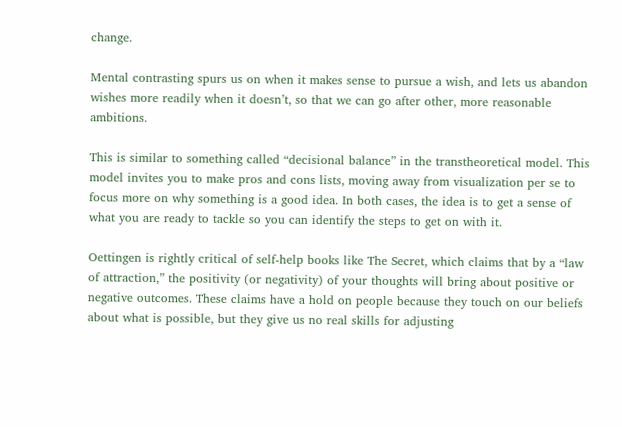change.

Mental contrasting spurs us on when it makes sense to pursue a wish, and lets us abandon wishes more readily when it doesn’t, so that we can go after other, more reasonable ambitions.

This is similar to something called “decisional balance” in the transtheoretical model. This model invites you to make pros and cons lists, moving away from visualization per se to focus more on why something is a good idea. In both cases, the idea is to get a sense of what you are ready to tackle so you can identify the steps to get on with it.

Oettingen is rightly critical of self-help books like The Secret, which claims that by a “law of attraction,” the positivity (or negativity) of your thoughts will bring about positive or negative outcomes. These claims have a hold on people because they touch on our beliefs about what is possible, but they give us no real skills for adjusting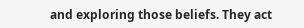and exploring those beliefs. They act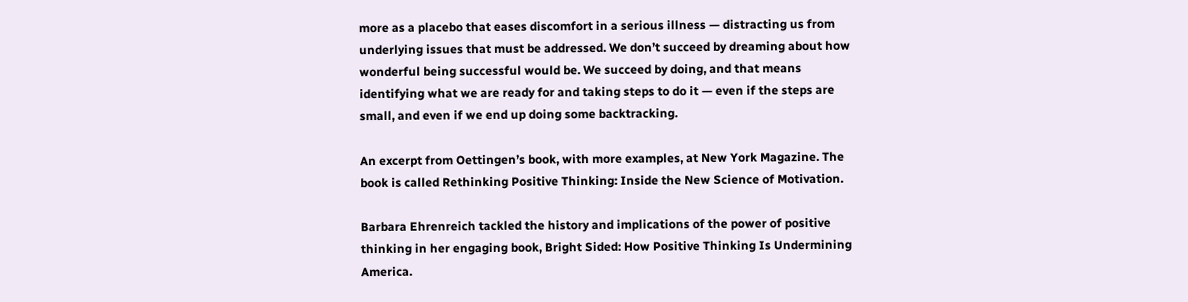more as a placebo that eases discomfort in a serious illness — distracting us from underlying issues that must be addressed. We don’t succeed by dreaming about how wonderful being successful would be. We succeed by doing, and that means identifying what we are ready for and taking steps to do it — even if the steps are small, and even if we end up doing some backtracking.

An excerpt from Oettingen’s book, with more examples, at New York Magazine. The book is called Rethinking Positive Thinking: Inside the New Science of Motivation.

Barbara Ehrenreich tackled the history and implications of the power of positive thinking in her engaging book, Bright Sided: How Positive Thinking Is Undermining America.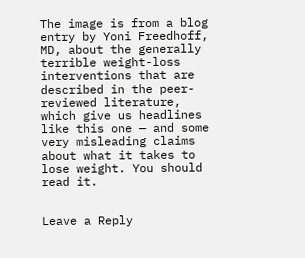The image is from a blog entry by Yoni Freedhoff, MD, about the generally terrible weight-loss interventions that are described in the peer-reviewed literature, which give us headlines like this one — and some very misleading claims about what it takes to lose weight. You should read it.


Leave a Reply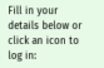Fill in your details below or click an icon to log in: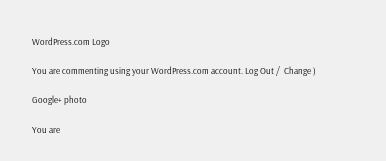WordPress.com Logo

You are commenting using your WordPress.com account. Log Out /  Change )

Google+ photo

You are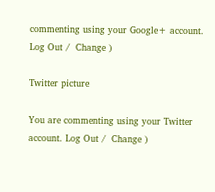commenting using your Google+ account. Log Out /  Change )

Twitter picture

You are commenting using your Twitter account. Log Out /  Change )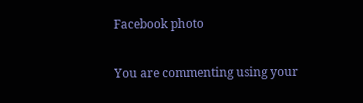Facebook photo

You are commenting using your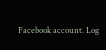Facebook account. Log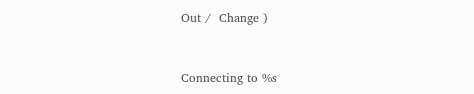Out /  Change )


Connecting to %s